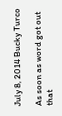July 8, 2014 Bucky Turco

As soon as word got out that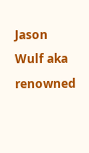Jason Wulf aka renowned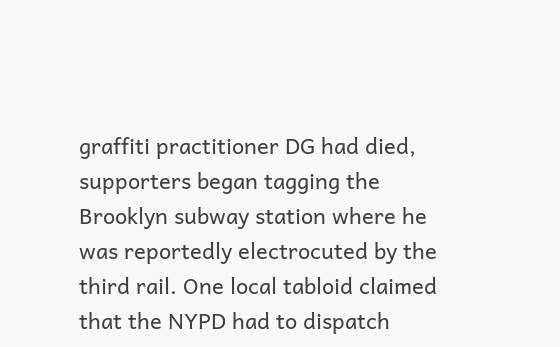graffiti practitioner DG had died, supporters began tagging the Brooklyn subway station where he was reportedly electrocuted by the third rail. One local tabloid claimed that the NYPD had to dispatch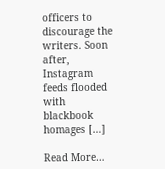officers to discourage the writers. Soon after, Instagram feeds flooded with blackbook homages […]

Read More…